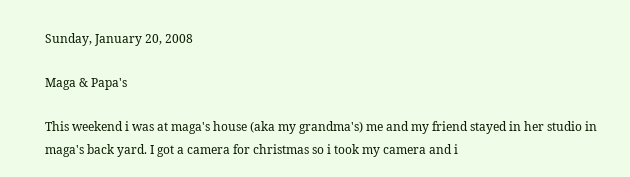Sunday, January 20, 2008

Maga & Papa's

This weekend i was at maga's house (aka my grandma's) me and my friend stayed in her studio in maga's back yard. I got a camera for christmas so i took my camera and i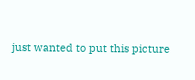just wanted to put this picture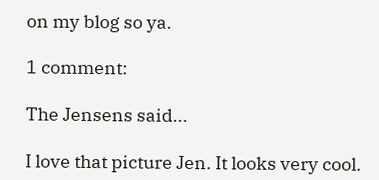on my blog so ya.

1 comment:

The Jensens said...

I love that picture Jen. It looks very cool.